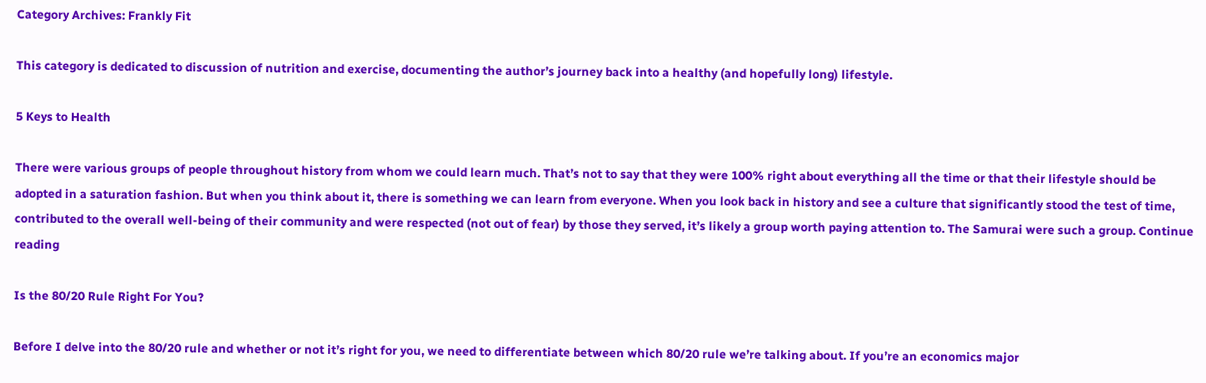Category Archives: Frankly Fit

This category is dedicated to discussion of nutrition and exercise, documenting the author’s journey back into a healthy (and hopefully long) lifestyle.

5 Keys to Health

There were various groups of people throughout history from whom we could learn much. That’s not to say that they were 100% right about everything all the time or that their lifestyle should be adopted in a saturation fashion. But when you think about it, there is something we can learn from everyone. When you look back in history and see a culture that significantly stood the test of time, contributed to the overall well-being of their community and were respected (not out of fear) by those they served, it’s likely a group worth paying attention to. The Samurai were such a group. Continue reading

Is the 80/20 Rule Right For You?

Before I delve into the 80/20 rule and whether or not it’s right for you, we need to differentiate between which 80/20 rule we’re talking about. If you’re an economics major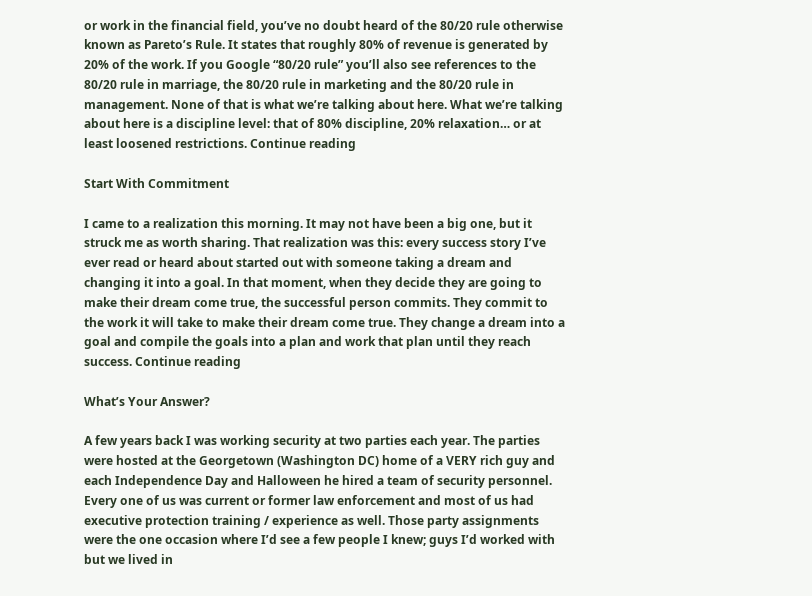or work in the financial field, you’ve no doubt heard of the 80/20 rule otherwise known as Pareto’s Rule. It states that roughly 80% of revenue is generated by 20% of the work. If you Google “80/20 rule” you’ll also see references to the 80/20 rule in marriage, the 80/20 rule in marketing and the 80/20 rule in management. None of that is what we’re talking about here. What we’re talking about here is a discipline level: that of 80% discipline, 20% relaxation… or at least loosened restrictions. Continue reading

Start With Commitment

I came to a realization this morning. It may not have been a big one, but it struck me as worth sharing. That realization was this: every success story I’ve ever read or heard about started out with someone taking a dream and changing it into a goal. In that moment, when they decide they are going to make their dream come true, the successful person commits. They commit to the work it will take to make their dream come true. They change a dream into a goal and compile the goals into a plan and work that plan until they reach success. Continue reading

What’s Your Answer?

A few years back I was working security at two parties each year. The parties were hosted at the Georgetown (Washington DC) home of a VERY rich guy and each Independence Day and Halloween he hired a team of security personnel. Every one of us was current or former law enforcement and most of us had executive protection training / experience as well. Those party assignments were the one occasion where I’d see a few people I knew; guys I’d worked with but we lived in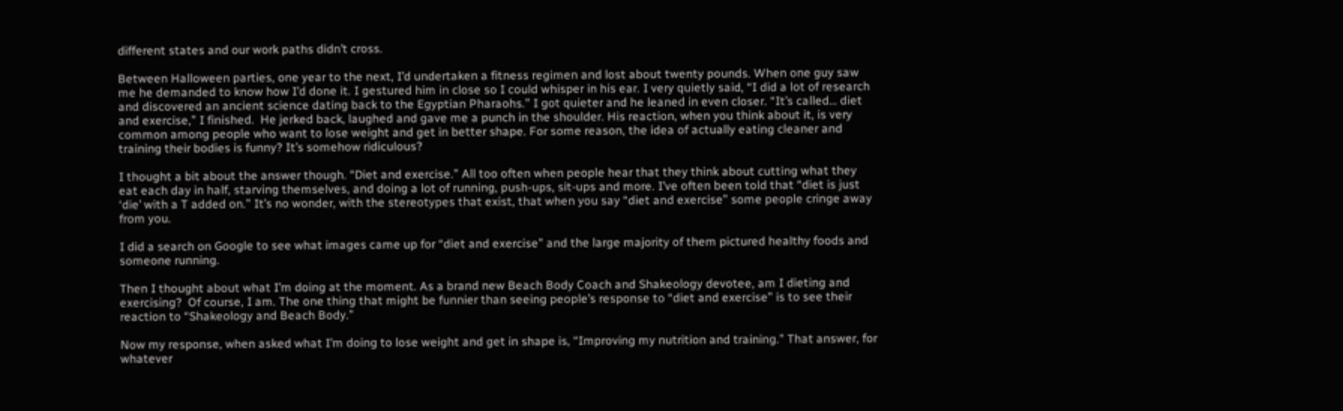different states and our work paths didn’t cross.

Between Halloween parties, one year to the next, I’d undertaken a fitness regimen and lost about twenty pounds. When one guy saw me he demanded to know how I’d done it. I gestured him in close so I could whisper in his ear. I very quietly said, “I did a lot of research and discovered an ancient science dating back to the Egyptian Pharaohs.” I got quieter and he leaned in even closer. “It’s called… diet and exercise,” I finished.  He jerked back, laughed and gave me a punch in the shoulder. His reaction, when you think about it, is very common among people who want to lose weight and get in better shape. For some reason, the idea of actually eating cleaner and training their bodies is funny? It’s somehow ridiculous?

I thought a bit about the answer though. “Diet and exercise.” All too often when people hear that they think about cutting what they eat each day in half, starving themselves, and doing a lot of running, push-ups, sit-ups and more. I’ve often been told that “diet is just ‘die’ with a T added on.” It’s no wonder, with the stereotypes that exist, that when you say “diet and exercise” some people cringe away from you.

I did a search on Google to see what images came up for “diet and exercise” and the large majority of them pictured healthy foods and someone running.

Then I thought about what I’m doing at the moment. As a brand new Beach Body Coach and Shakeology devotee, am I dieting and exercising?  Of course, I am. The one thing that might be funnier than seeing people’s response to “diet and exercise” is to see their reaction to “Shakeology and Beach Body.”

Now my response, when asked what I’m doing to lose weight and get in shape is, “Improving my nutrition and training.” That answer, for whatever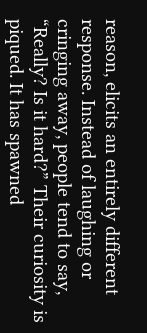reason, elicits an entirely different response. Instead of laughing or cringing away, people tend to say, “Really? Is it hard?” Their curiosity is piqued. It has spawned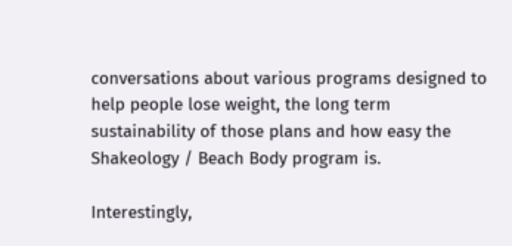conversations about various programs designed to help people lose weight, the long term sustainability of those plans and how easy the Shakeology / Beach Body program is.

Interestingly,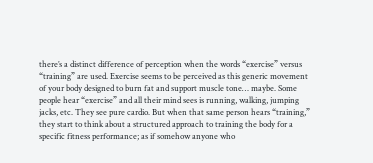there’s a distinct difference of perception when the words “exercise” versus “training” are used. Exercise seems to be perceived as this generic movement of your body designed to burn fat and support muscle tone… maybe. Some people hear “exercise” and all their mind sees is running, walking, jumping jacks, etc. They see pure cardio. But when that same person hears “training,” they start to think about a structured approach to training the body for a specific fitness performance; as if somehow anyone who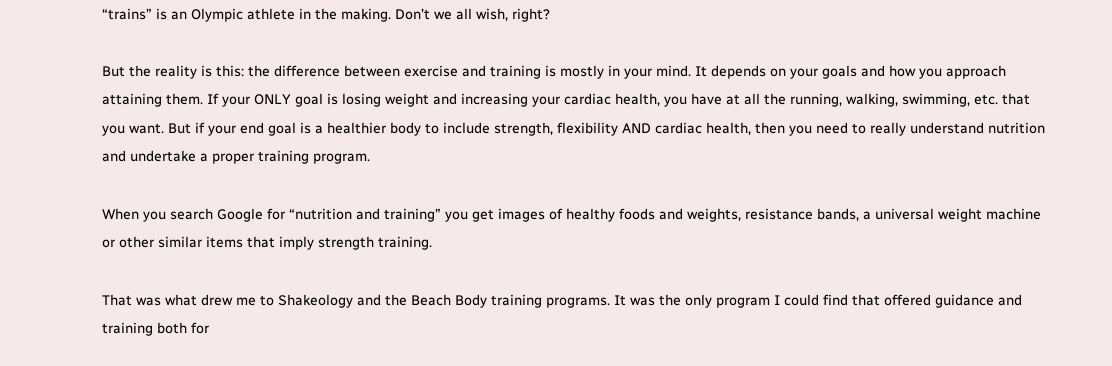“trains” is an Olympic athlete in the making. Don’t we all wish, right?

But the reality is this: the difference between exercise and training is mostly in your mind. It depends on your goals and how you approach attaining them. If your ONLY goal is losing weight and increasing your cardiac health, you have at all the running, walking, swimming, etc. that you want. But if your end goal is a healthier body to include strength, flexibility AND cardiac health, then you need to really understand nutrition and undertake a proper training program.

When you search Google for “nutrition and training” you get images of healthy foods and weights, resistance bands, a universal weight machine or other similar items that imply strength training.

That was what drew me to Shakeology and the Beach Body training programs. It was the only program I could find that offered guidance and training both for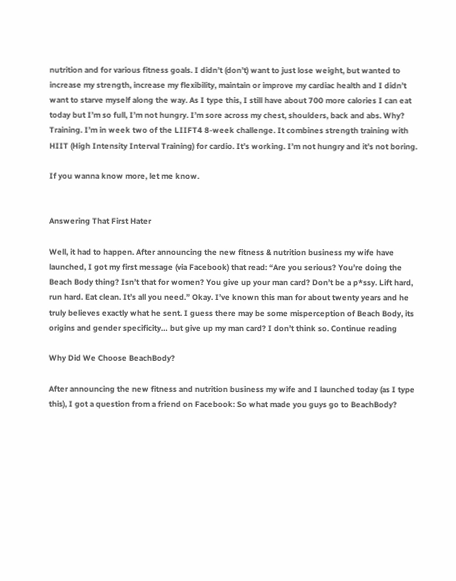nutrition and for various fitness goals. I didn’t (don’t) want to just lose weight, but wanted to increase my strength, increase my flexibility, maintain or improve my cardiac health and I didn’t want to starve myself along the way. As I type this, I still have about 700 more calories I can eat today but I’m so full, I’m not hungry. I’m sore across my chest, shoulders, back and abs. Why? Training. I’m in week two of the LIIFT4 8-week challenge. It combines strength training with HIIT (High Intensity Interval Training) for cardio. It’s working. I’m not hungry and it’s not boring.

If you wanna know more, let me know.


Answering That First Hater

Well, it had to happen. After announcing the new fitness & nutrition business my wife have launched, I got my first message (via Facebook) that read: “Are you serious? You’re doing the Beach Body thing? Isn’t that for women? You give up your man card? Don’t be a p*ssy. Lift hard, run hard. Eat clean. It’s all you need.” Okay. I’ve known this man for about twenty years and he truly believes exactly what he sent. I guess there may be some misperception of Beach Body, its origins and gender specificity… but give up my man card? I don’t think so. Continue reading

Why Did We Choose BeachBody?

After announcing the new fitness and nutrition business my wife and I launched today (as I type this), I got a question from a friend on Facebook: So what made you guys go to BeachBody?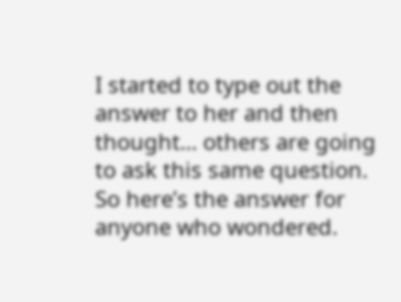I started to type out the answer to her and then thought… others are going to ask this same question. So here’s the answer for anyone who wondered.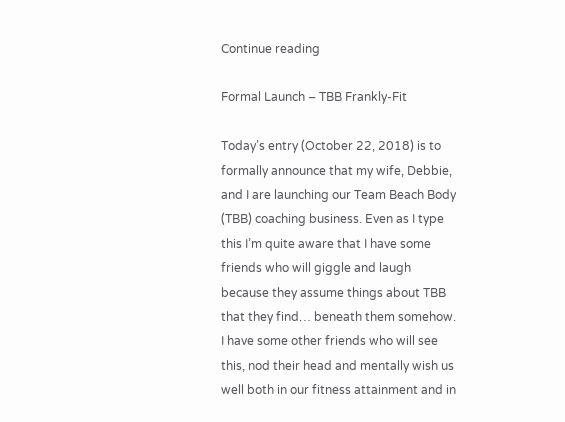Continue reading

Formal Launch – TBB Frankly-Fit

Today’s entry (October 22, 2018) is to formally announce that my wife, Debbie, and I are launching our Team Beach Body (TBB) coaching business. Even as I type this I’m quite aware that I have some friends who will giggle and laugh because they assume things about TBB that they find… beneath them somehow. I have some other friends who will see this, nod their head and mentally wish us well both in our fitness attainment and in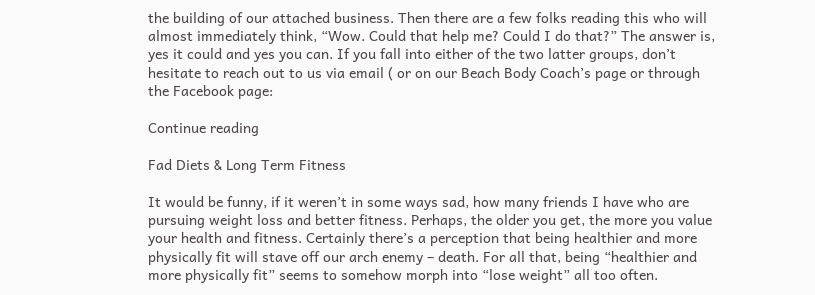the building of our attached business. Then there are a few folks reading this who will almost immediately think, “Wow. Could that help me? Could I do that?” The answer is, yes it could and yes you can. If you fall into either of the two latter groups, don’t hesitate to reach out to us via email ( or on our Beach Body Coach’s page or through the Facebook page:

Continue reading

Fad Diets & Long Term Fitness

It would be funny, if it weren’t in some ways sad, how many friends I have who are pursuing weight loss and better fitness. Perhaps, the older you get, the more you value your health and fitness. Certainly there’s a perception that being healthier and more physically fit will stave off our arch enemy – death. For all that, being “healthier and more physically fit” seems to somehow morph into “lose weight” all too often.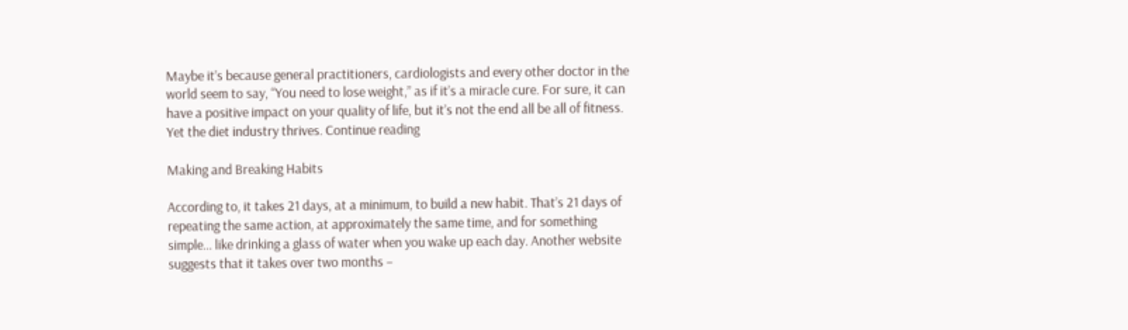Maybe it’s because general practitioners, cardiologists and every other doctor in the world seem to say, “You need to lose weight,” as if it’s a miracle cure. For sure, it can have a positive impact on your quality of life, but it’s not the end all be all of fitness. Yet the diet industry thrives. Continue reading

Making and Breaking Habits

According to, it takes 21 days, at a minimum, to build a new habit. That’s 21 days of repeating the same action, at approximately the same time, and for something simple… like drinking a glass of water when you wake up each day. Another website suggests that it takes over two months –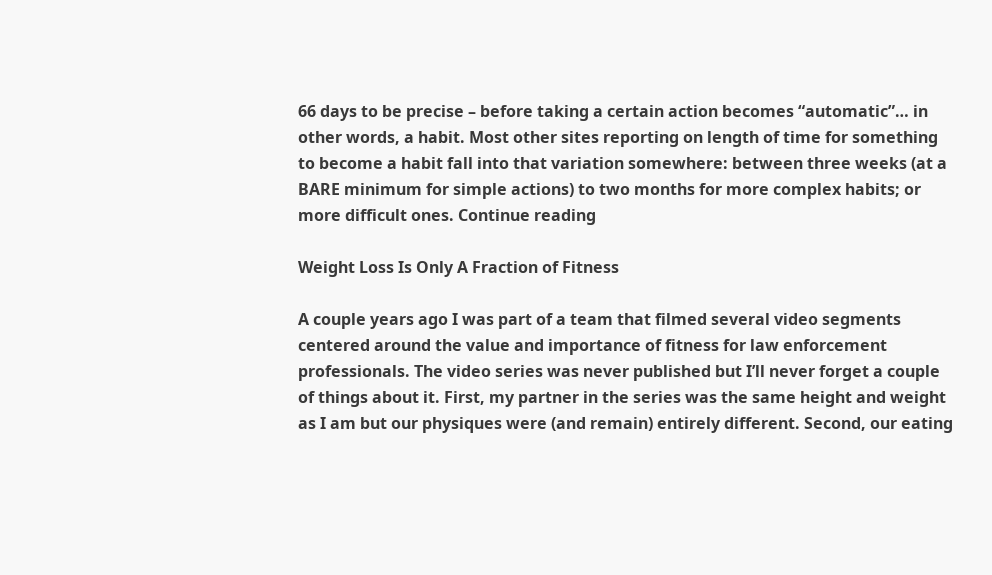66 days to be precise – before taking a certain action becomes “automatic”… in other words, a habit. Most other sites reporting on length of time for something to become a habit fall into that variation somewhere: between three weeks (at a BARE minimum for simple actions) to two months for more complex habits; or more difficult ones. Continue reading

Weight Loss Is Only A Fraction of Fitness

A couple years ago I was part of a team that filmed several video segments centered around the value and importance of fitness for law enforcement professionals. The video series was never published but I’ll never forget a couple of things about it. First, my partner in the series was the same height and weight as I am but our physiques were (and remain) entirely different. Second, our eating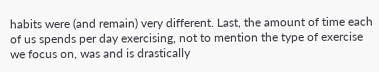habits were (and remain) very different. Last, the amount of time each of us spends per day exercising, not to mention the type of exercise we focus on, was and is drastically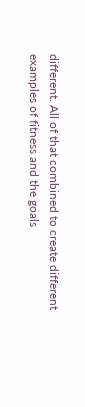different. All of that combined to create different examples of fitness and the goals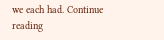we each had. Continue reading